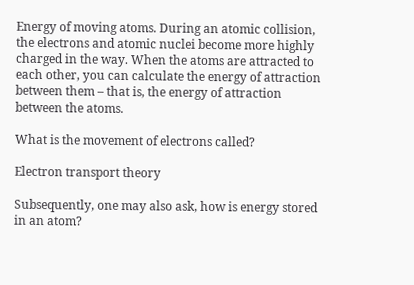Energy of moving atoms. During an atomic collision, the electrons and atomic nuclei become more highly charged in the way. When the atoms are attracted to each other, you can calculate the energy of attraction between them – that is, the energy of attraction between the atoms.

What is the movement of electrons called?

Electron transport theory

Subsequently, one may also ask, how is energy stored in an atom?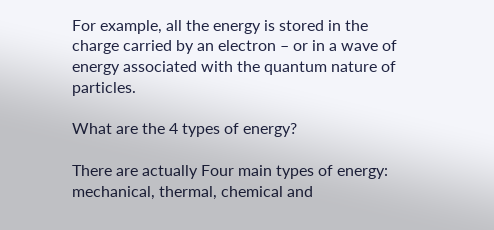For example, all the energy is stored in the charge carried by an electron – or in a wave of energy associated with the quantum nature of particles.

What are the 4 types of energy?

There are actually Four main types of energy: mechanical, thermal, chemical and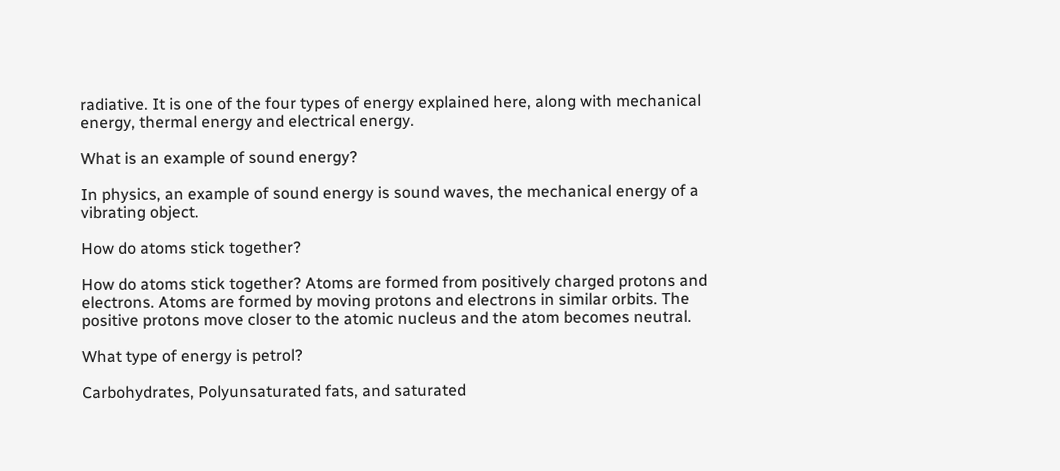radiative. It is one of the four types of energy explained here, along with mechanical energy, thermal energy and electrical energy.

What is an example of sound energy?

In physics, an example of sound energy is sound waves, the mechanical energy of a vibrating object.

How do atoms stick together?

How do atoms stick together? Atoms are formed from positively charged protons and electrons. Atoms are formed by moving protons and electrons in similar orbits. The positive protons move closer to the atomic nucleus and the atom becomes neutral.

What type of energy is petrol?

Carbohydrates, Polyunsaturated fats, and saturated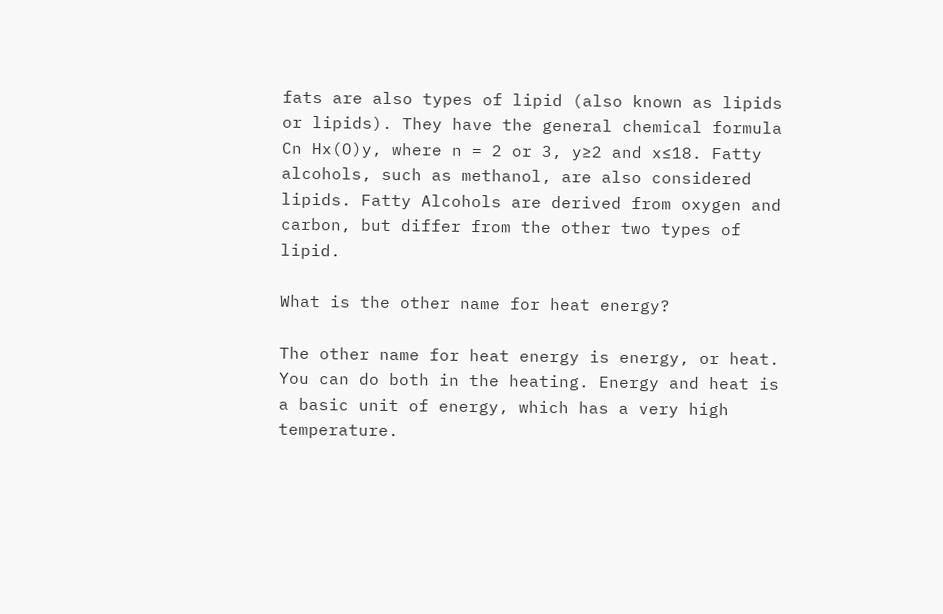fats are also types of lipid (also known as lipids or lipids). They have the general chemical formula Cn Hx(O)y, where n = 2 or 3, y≥2 and x≤18. Fatty alcohols, such as methanol, are also considered lipids. Fatty Alcohols are derived from oxygen and carbon, but differ from the other two types of lipid.

What is the other name for heat energy?

The other name for heat energy is energy, or heat. You can do both in the heating. Energy and heat is a basic unit of energy, which has a very high temperature.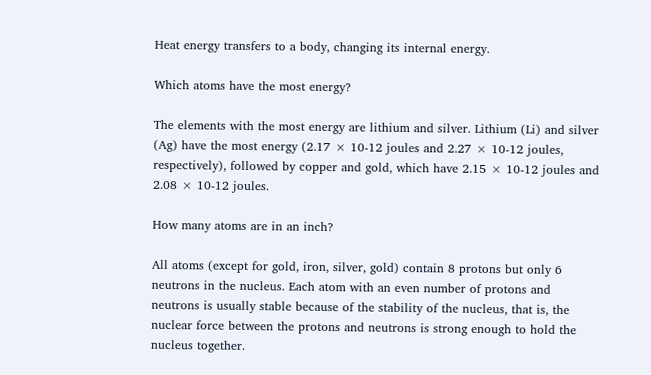Heat energy transfers to a body, changing its internal energy.

Which atoms have the most energy?

The elements with the most energy are lithium and silver. Lithium (Li) and silver (Ag) have the most energy (2.17 × 10-12 joules and 2.27 × 10-12 joules, respectively), followed by copper and gold, which have 2.15 × 10-12 joules and 2.08 × 10-12 joules.

How many atoms are in an inch?

All atoms (except for gold, iron, silver, gold) contain 8 protons but only 6 neutrons in the nucleus. Each atom with an even number of protons and neutrons is usually stable because of the stability of the nucleus, that is, the nuclear force between the protons and neutrons is strong enough to hold the nucleus together.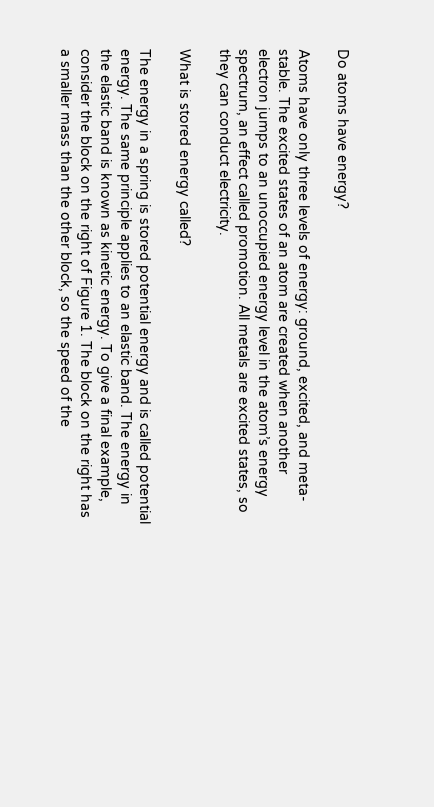Do atoms have energy?

Atoms have only three levels of energy: ground, excited, and meta-stable. The excited states of an atom are created when another electron jumps to an unoccupied energy level in the atom’s energy spectrum, an effect called promotion. All metals are excited states, so they can conduct electricity.

What is stored energy called?

The energy in a spring is stored potential energy and is called potential energy. The same principle applies to an elastic band. The energy in the elastic band is known as kinetic energy. To give a final example, consider the block on the right of Figure 1. The block on the right has a smaller mass than the other block, so the speed of the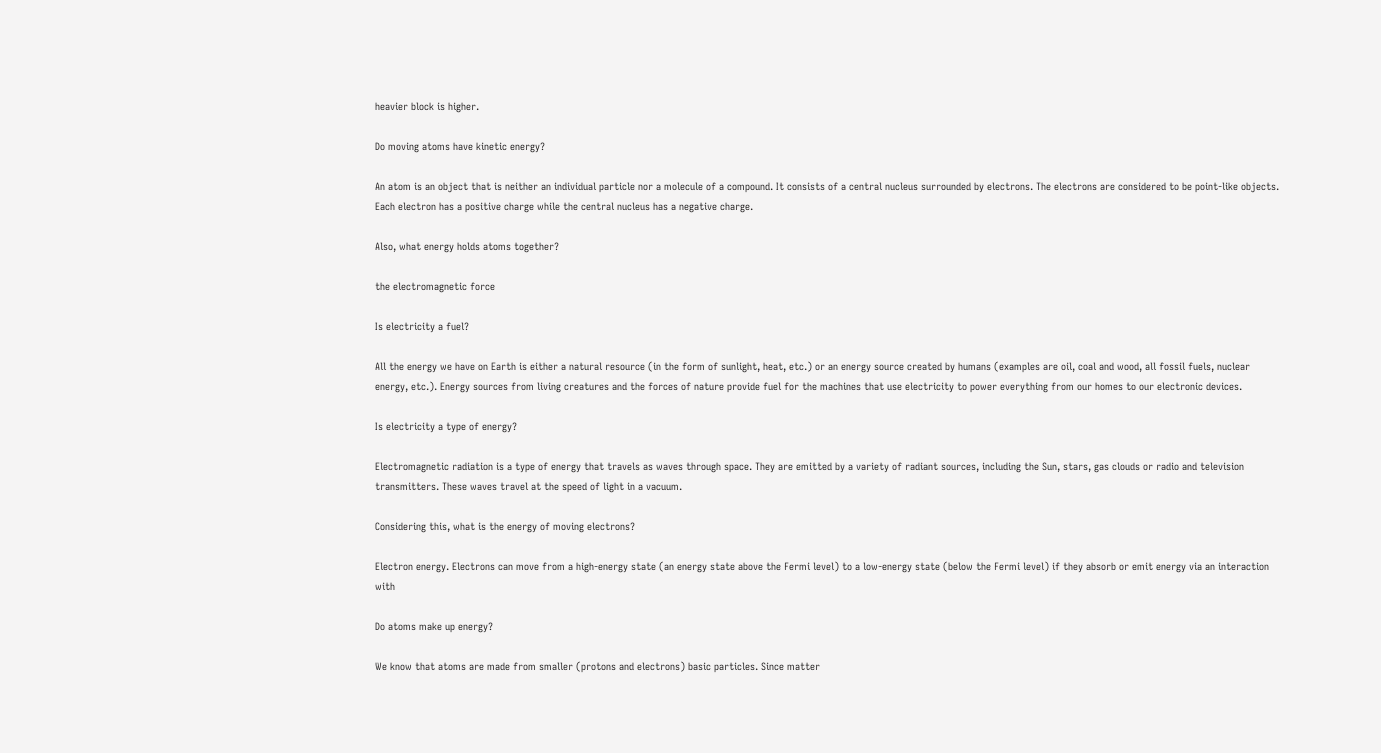heavier block is higher.

Do moving atoms have kinetic energy?

An atom is an object that is neither an individual particle nor a molecule of a compound. It consists of a central nucleus surrounded by electrons. The electrons are considered to be point-like objects. Each electron has a positive charge while the central nucleus has a negative charge.

Also, what energy holds atoms together?

the electromagnetic force

Is electricity a fuel?

All the energy we have on Earth is either a natural resource (in the form of sunlight, heat, etc.) or an energy source created by humans (examples are oil, coal and wood, all fossil fuels, nuclear energy, etc.). Energy sources from living creatures and the forces of nature provide fuel for the machines that use electricity to power everything from our homes to our electronic devices.

Is electricity a type of energy?

Electromagnetic radiation is a type of energy that travels as waves through space. They are emitted by a variety of radiant sources, including the Sun, stars, gas clouds or radio and television transmitters. These waves travel at the speed of light in a vacuum.

Considering this, what is the energy of moving electrons?

Electron energy. Electrons can move from a high-energy state (an energy state above the Fermi level) to a low-energy state (below the Fermi level) if they absorb or emit energy via an interaction with

Do atoms make up energy?

We know that atoms are made from smaller (protons and electrons) basic particles. Since matter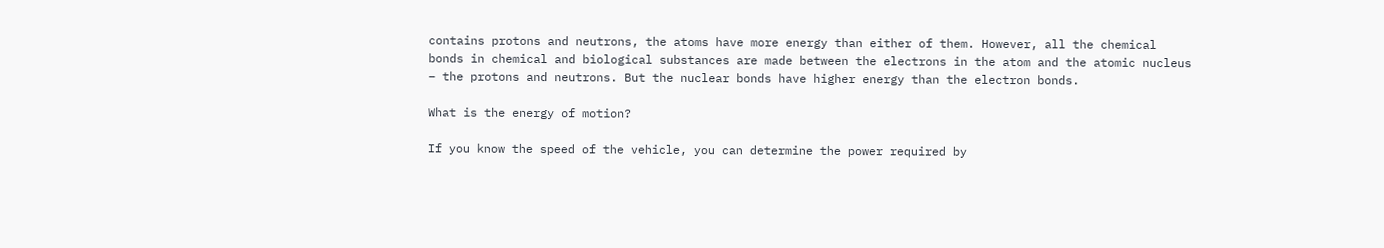contains protons and neutrons, the atoms have more energy than either of them. However, all the chemical bonds in chemical and biological substances are made between the electrons in the atom and the atomic nucleus – the protons and neutrons. But the nuclear bonds have higher energy than the electron bonds.

What is the energy of motion?

If you know the speed of the vehicle, you can determine the power required by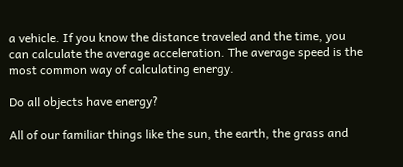a vehicle. If you know the distance traveled and the time, you can calculate the average acceleration. The average speed is the most common way of calculating energy.

Do all objects have energy?

All of our familiar things like the sun, the earth, the grass and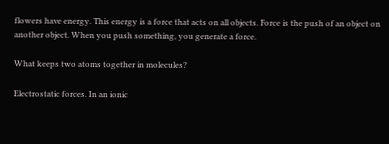flowers have energy. This energy is a force that acts on all objects. Force is the push of an object on another object. When you push something, you generate a force.

What keeps two atoms together in molecules?

Electrostatic forces. In an ionic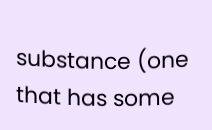substance (one that has some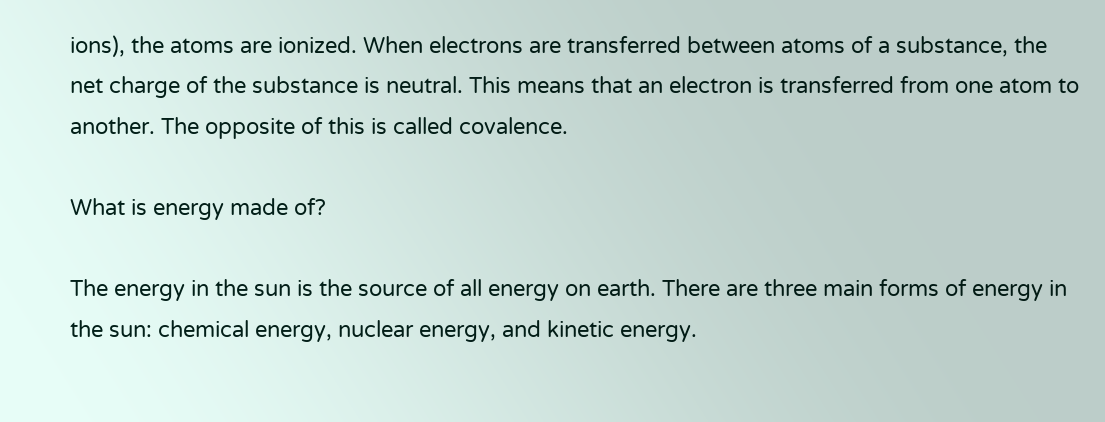ions), the atoms are ionized. When electrons are transferred between atoms of a substance, the net charge of the substance is neutral. This means that an electron is transferred from one atom to another. The opposite of this is called covalence.

What is energy made of?

The energy in the sun is the source of all energy on earth. There are three main forms of energy in the sun: chemical energy, nuclear energy, and kinetic energy.